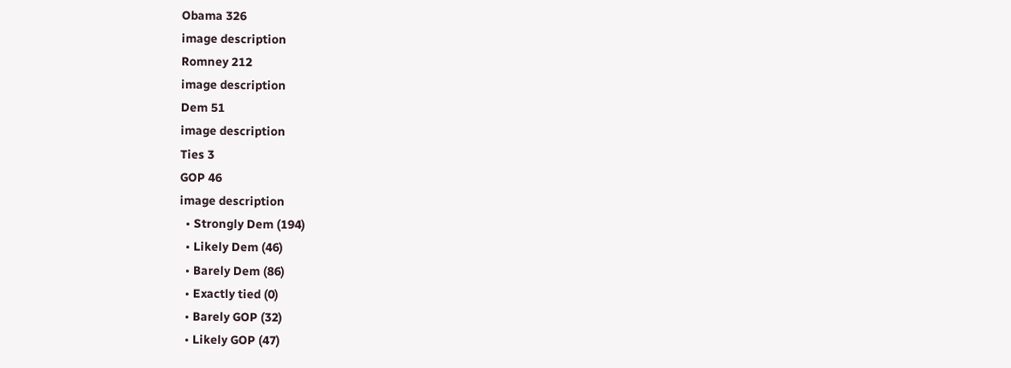Obama 326
image description
Romney 212
image description
Dem 51
image description
Ties 3
GOP 46
image description
  • Strongly Dem (194)
  • Likely Dem (46)
  • Barely Dem (86)
  • Exactly tied (0)
  • Barely GOP (32)
  • Likely GOP (47)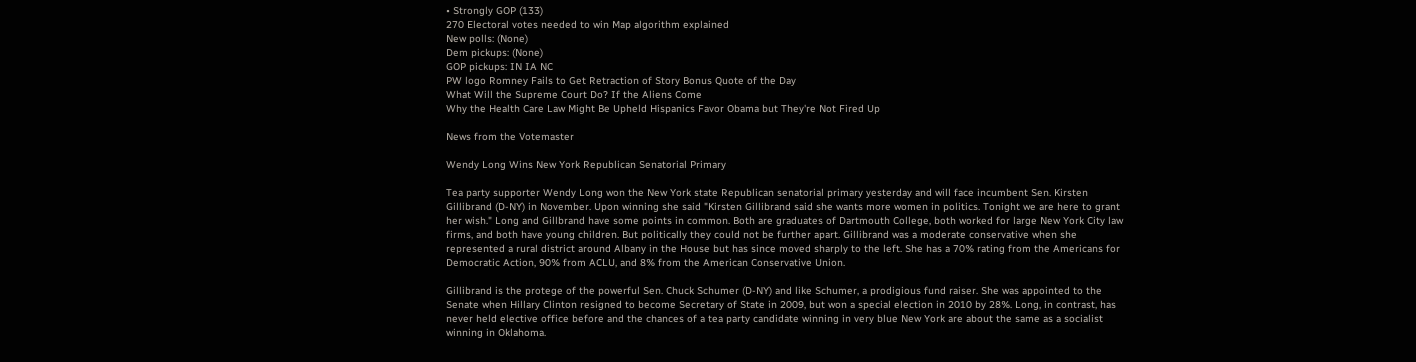• Strongly GOP (133)
270 Electoral votes needed to win Map algorithm explained
New polls: (None)
Dem pickups: (None)
GOP pickups: IN IA NC
PW logo Romney Fails to Get Retraction of Story Bonus Quote of the Day
What Will the Supreme Court Do? If the Aliens Come
Why the Health Care Law Might Be Upheld Hispanics Favor Obama but They're Not Fired Up

News from the Votemaster

Wendy Long Wins New York Republican Senatorial Primary

Tea party supporter Wendy Long won the New York state Republican senatorial primary yesterday and will face incumbent Sen. Kirsten Gillibrand (D-NY) in November. Upon winning she said "Kirsten Gillibrand said she wants more women in politics. Tonight we are here to grant her wish." Long and Gillbrand have some points in common. Both are graduates of Dartmouth College, both worked for large New York City law firms, and both have young children. But politically they could not be further apart. Gillibrand was a moderate conservative when she represented a rural district around Albany in the House but has since moved sharply to the left. She has a 70% rating from the Americans for Democratic Action, 90% from ACLU, and 8% from the American Conservative Union.

Gillibrand is the protege of the powerful Sen. Chuck Schumer (D-NY) and like Schumer, a prodigious fund raiser. She was appointed to the Senate when Hillary Clinton resigned to become Secretary of State in 2009, but won a special election in 2010 by 28%. Long, in contrast, has never held elective office before and the chances of a tea party candidate winning in very blue New York are about the same as a socialist winning in Oklahoma.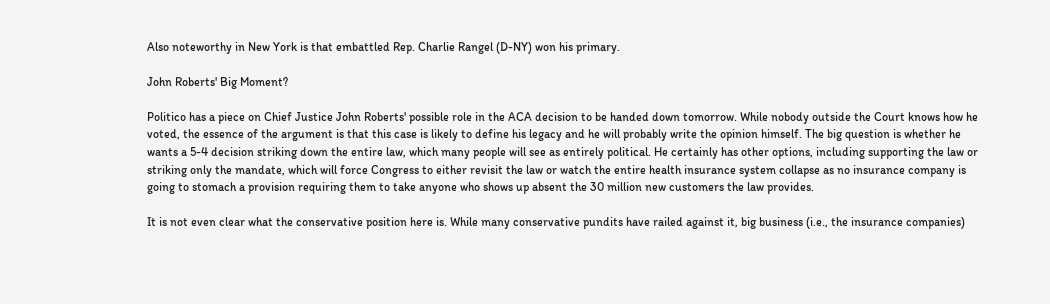Also noteworthy in New York is that embattled Rep. Charlie Rangel (D-NY) won his primary.

John Roberts' Big Moment?

Politico has a piece on Chief Justice John Roberts' possible role in the ACA decision to be handed down tomorrow. While nobody outside the Court knows how he voted, the essence of the argument is that this case is likely to define his legacy and he will probably write the opinion himself. The big question is whether he wants a 5-4 decision striking down the entire law, which many people will see as entirely political. He certainly has other options, including supporting the law or striking only the mandate, which will force Congress to either revisit the law or watch the entire health insurance system collapse as no insurance company is going to stomach a provision requiring them to take anyone who shows up absent the 30 million new customers the law provides.

It is not even clear what the conservative position here is. While many conservative pundits have railed against it, big business (i.e., the insurance companies)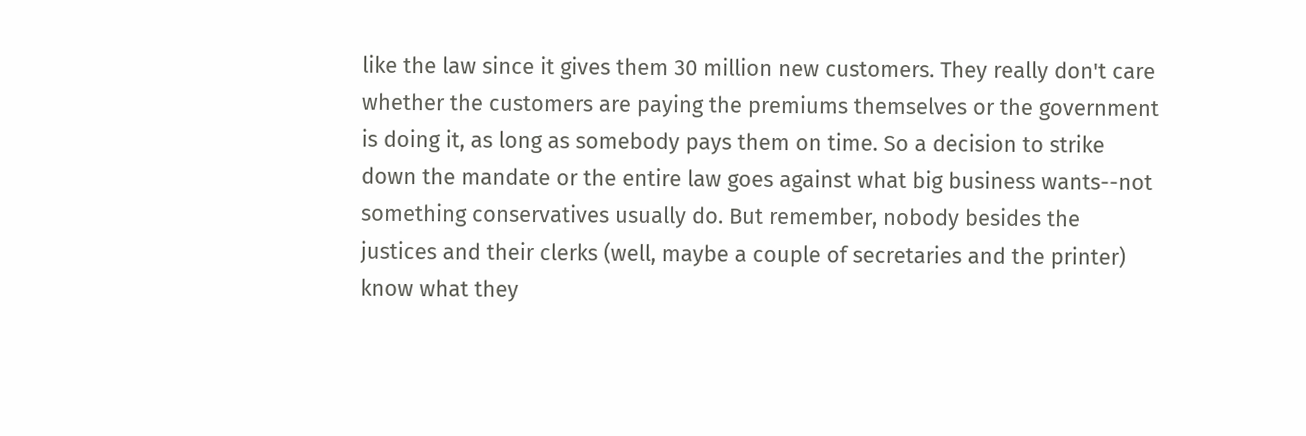like the law since it gives them 30 million new customers. They really don't care whether the customers are paying the premiums themselves or the government is doing it, as long as somebody pays them on time. So a decision to strike down the mandate or the entire law goes against what big business wants--not something conservatives usually do. But remember, nobody besides the justices and their clerks (well, maybe a couple of secretaries and the printer) know what they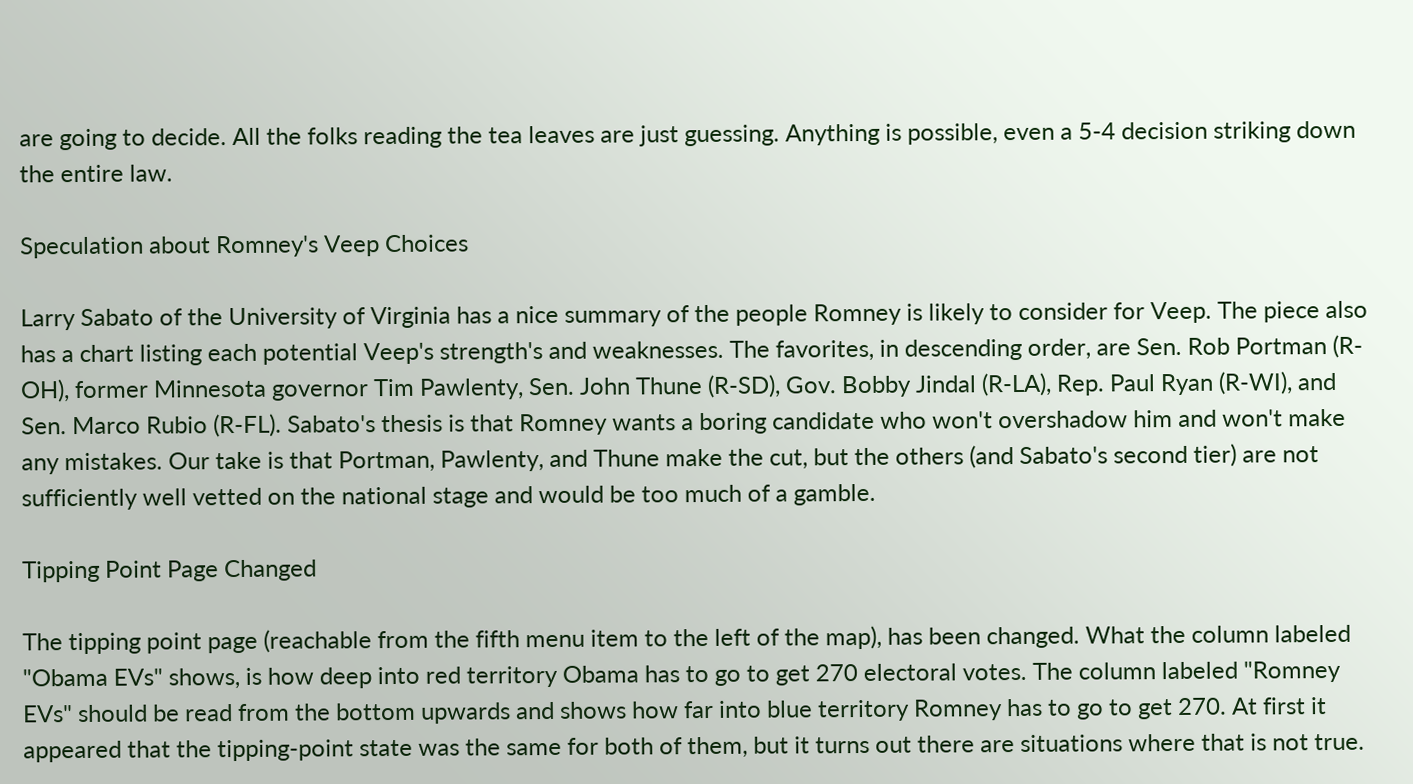are going to decide. All the folks reading the tea leaves are just guessing. Anything is possible, even a 5-4 decision striking down the entire law.

Speculation about Romney's Veep Choices

Larry Sabato of the University of Virginia has a nice summary of the people Romney is likely to consider for Veep. The piece also has a chart listing each potential Veep's strength's and weaknesses. The favorites, in descending order, are Sen. Rob Portman (R-OH), former Minnesota governor Tim Pawlenty, Sen. John Thune (R-SD), Gov. Bobby Jindal (R-LA), Rep. Paul Ryan (R-WI), and Sen. Marco Rubio (R-FL). Sabato's thesis is that Romney wants a boring candidate who won't overshadow him and won't make any mistakes. Our take is that Portman, Pawlenty, and Thune make the cut, but the others (and Sabato's second tier) are not sufficiently well vetted on the national stage and would be too much of a gamble.

Tipping Point Page Changed

The tipping point page (reachable from the fifth menu item to the left of the map), has been changed. What the column labeled "Obama EVs" shows, is how deep into red territory Obama has to go to get 270 electoral votes. The column labeled "Romney EVs" should be read from the bottom upwards and shows how far into blue territory Romney has to go to get 270. At first it appeared that the tipping-point state was the same for both of them, but it turns out there are situations where that is not true.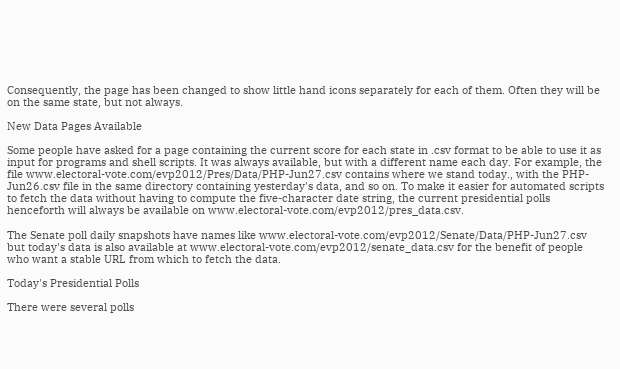Consequently, the page has been changed to show little hand icons separately for each of them. Often they will be on the same state, but not always.

New Data Pages Available

Some people have asked for a page containing the current score for each state in .csv format to be able to use it as input for programs and shell scripts. It was always available, but with a different name each day. For example, the file www.electoral-vote.com/evp2012/Pres/Data/PHP-Jun27.csv contains where we stand today., with the PHP-Jun26.csv file in the same directory containing yesterday's data, and so on. To make it easier for automated scripts to fetch the data without having to compute the five-character date string, the current presidential polls henceforth will always be available on www.electoral-vote.com/evp2012/pres_data.csv.

The Senate poll daily snapshots have names like www.electoral-vote.com/evp2012/Senate/Data/PHP-Jun27.csv but today's data is also available at www.electoral-vote.com/evp2012/senate_data.csv for the benefit of people who want a stable URL from which to fetch the data.

Today's Presidential Polls

There were several polls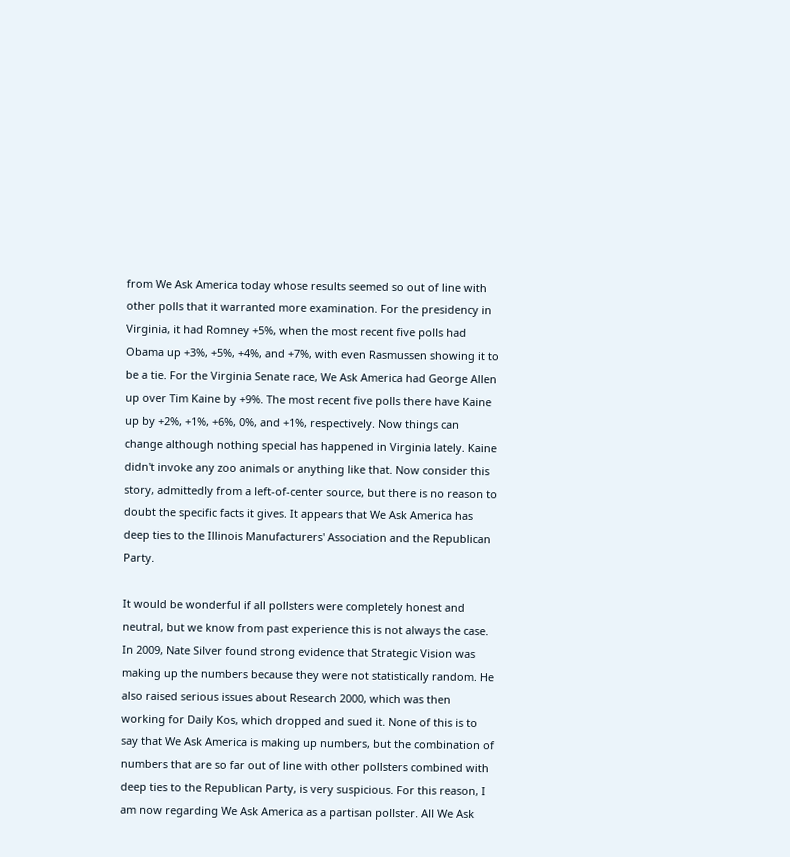from We Ask America today whose results seemed so out of line with other polls that it warranted more examination. For the presidency in Virginia, it had Romney +5%, when the most recent five polls had Obama up +3%, +5%, +4%, and +7%, with even Rasmussen showing it to be a tie. For the Virginia Senate race, We Ask America had George Allen up over Tim Kaine by +9%. The most recent five polls there have Kaine up by +2%, +1%, +6%, 0%, and +1%, respectively. Now things can change although nothing special has happened in Virginia lately. Kaine didn't invoke any zoo animals or anything like that. Now consider this story, admittedly from a left-of-center source, but there is no reason to doubt the specific facts it gives. It appears that We Ask America has deep ties to the Illinois Manufacturers' Association and the Republican Party.

It would be wonderful if all pollsters were completely honest and neutral, but we know from past experience this is not always the case. In 2009, Nate Silver found strong evidence that Strategic Vision was making up the numbers because they were not statistically random. He also raised serious issues about Research 2000, which was then working for Daily Kos, which dropped and sued it. None of this is to say that We Ask America is making up numbers, but the combination of numbers that are so far out of line with other pollsters combined with deep ties to the Republican Party, is very suspicious. For this reason, I am now regarding We Ask America as a partisan pollster. All We Ask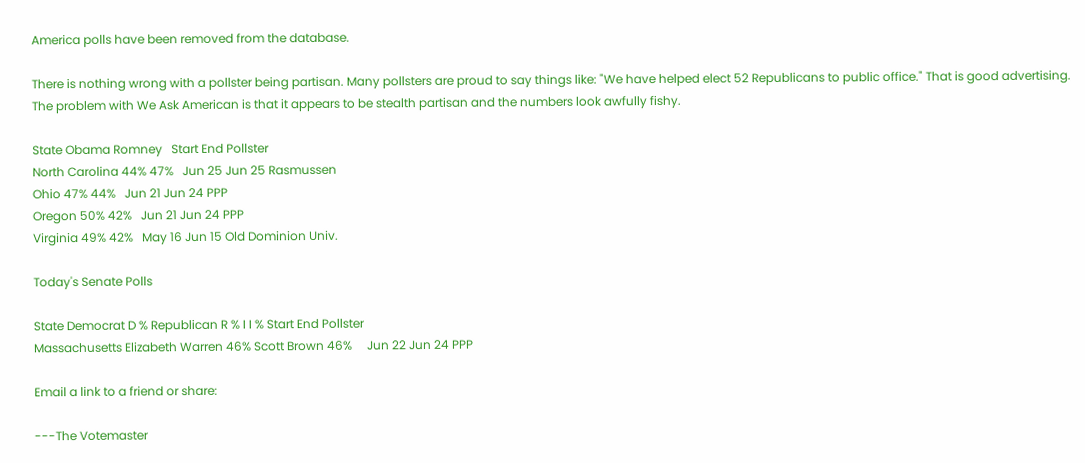America polls have been removed from the database.

There is nothing wrong with a pollster being partisan. Many pollsters are proud to say things like: "We have helped elect 52 Republicans to public office." That is good advertising. The problem with We Ask American is that it appears to be stealth partisan and the numbers look awfully fishy.

State Obama Romney   Start End Pollster
North Carolina 44% 47%   Jun 25 Jun 25 Rasmussen
Ohio 47% 44%   Jun 21 Jun 24 PPP
Oregon 50% 42%   Jun 21 Jun 24 PPP
Virginia 49% 42%   May 16 Jun 15 Old Dominion Univ.

Today's Senate Polls

State Democrat D % Republican R % I I % Start End Pollster
Massachusetts Elizabeth Warren 46% Scott Brown 46%     Jun 22 Jun 24 PPP

Email a link to a friend or share:

---The Votemaster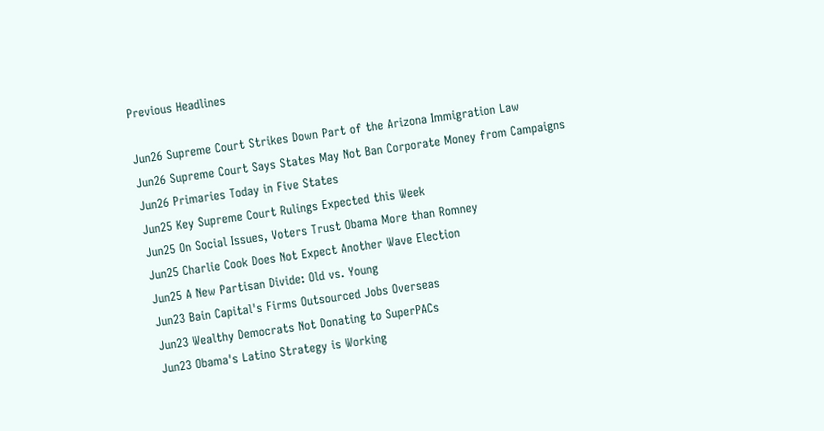Previous Headlines

Jun26 Supreme Court Strikes Down Part of the Arizona Immigration Law
Jun26 Supreme Court Says States May Not Ban Corporate Money from Campaigns
Jun26 Primaries Today in Five States
Jun25 Key Supreme Court Rulings Expected this Week
Jun25 On Social Issues, Voters Trust Obama More than Romney
Jun25 Charlie Cook Does Not Expect Another Wave Election
Jun25 A New Partisan Divide: Old vs. Young
Jun23 Bain Capital's Firms Outsourced Jobs Overseas
Jun23 Wealthy Democrats Not Donating to SuperPACs
Jun23 Obama's Latino Strategy is Working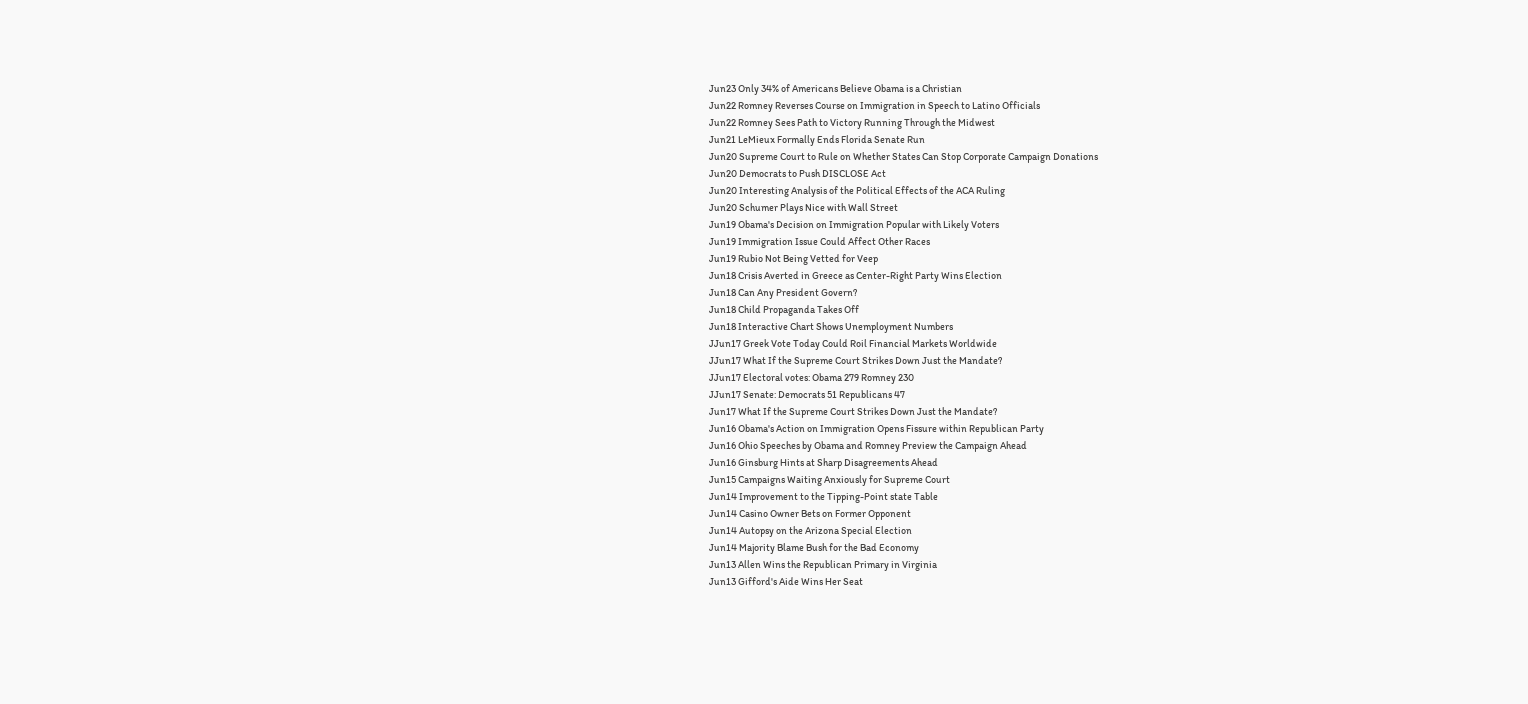Jun23 Only 34% of Americans Believe Obama is a Christian
Jun22 Romney Reverses Course on Immigration in Speech to Latino Officials
Jun22 Romney Sees Path to Victory Running Through the Midwest
Jun21 LeMieux Formally Ends Florida Senate Run
Jun20 Supreme Court to Rule on Whether States Can Stop Corporate Campaign Donations
Jun20 Democrats to Push DISCLOSE Act
Jun20 Interesting Analysis of the Political Effects of the ACA Ruling
Jun20 Schumer Plays Nice with Wall Street
Jun19 Obama's Decision on Immigration Popular with Likely Voters
Jun19 Immigration Issue Could Affect Other Races
Jun19 Rubio Not Being Vetted for Veep
Jun18 Crisis Averted in Greece as Center-Right Party Wins Election
Jun18 Can Any President Govern?
Jun18 Child Propaganda Takes Off
Jun18 Interactive Chart Shows Unemployment Numbers
JJun17 Greek Vote Today Could Roil Financial Markets Worldwide
JJun17 What If the Supreme Court Strikes Down Just the Mandate?
JJun17 Electoral votes: Obama 279 Romney 230
JJun17 Senate: Democrats 51 Republicans 47
Jun17 What If the Supreme Court Strikes Down Just the Mandate?
Jun16 Obama's Action on Immigration Opens Fissure within Republican Party
Jun16 Ohio Speeches by Obama and Romney Preview the Campaign Ahead
Jun16 Ginsburg Hints at Sharp Disagreements Ahead
Jun15 Campaigns Waiting Anxiously for Supreme Court
Jun14 Improvement to the Tipping-Point state Table
Jun14 Casino Owner Bets on Former Opponent
Jun14 Autopsy on the Arizona Special Election
Jun14 Majority Blame Bush for the Bad Economy
Jun13 Allen Wins the Republican Primary in Virginia
Jun13 Gifford's Aide Wins Her Seat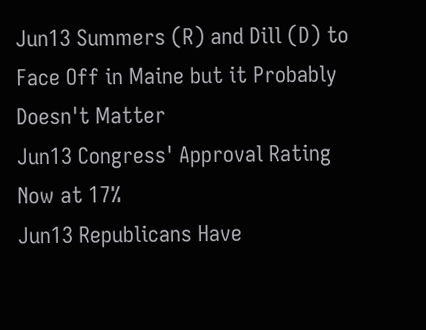Jun13 Summers (R) and Dill (D) to Face Off in Maine but it Probably Doesn't Matter
Jun13 Congress' Approval Rating Now at 17%
Jun13 Republicans Have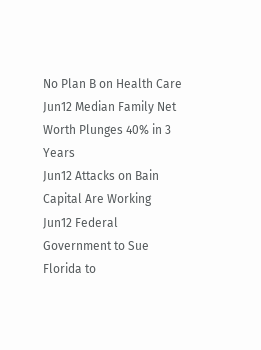No Plan B on Health Care
Jun12 Median Family Net Worth Plunges 40% in 3 Years
Jun12 Attacks on Bain Capital Are Working
Jun12 Federal Government to Sue Florida to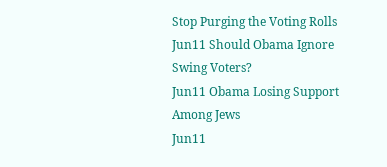Stop Purging the Voting Rolls
Jun11 Should Obama Ignore Swing Voters?
Jun11 Obama Losing Support Among Jews
Jun11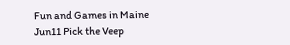Fun and Games in Maine
Jun11 Pick the Veep